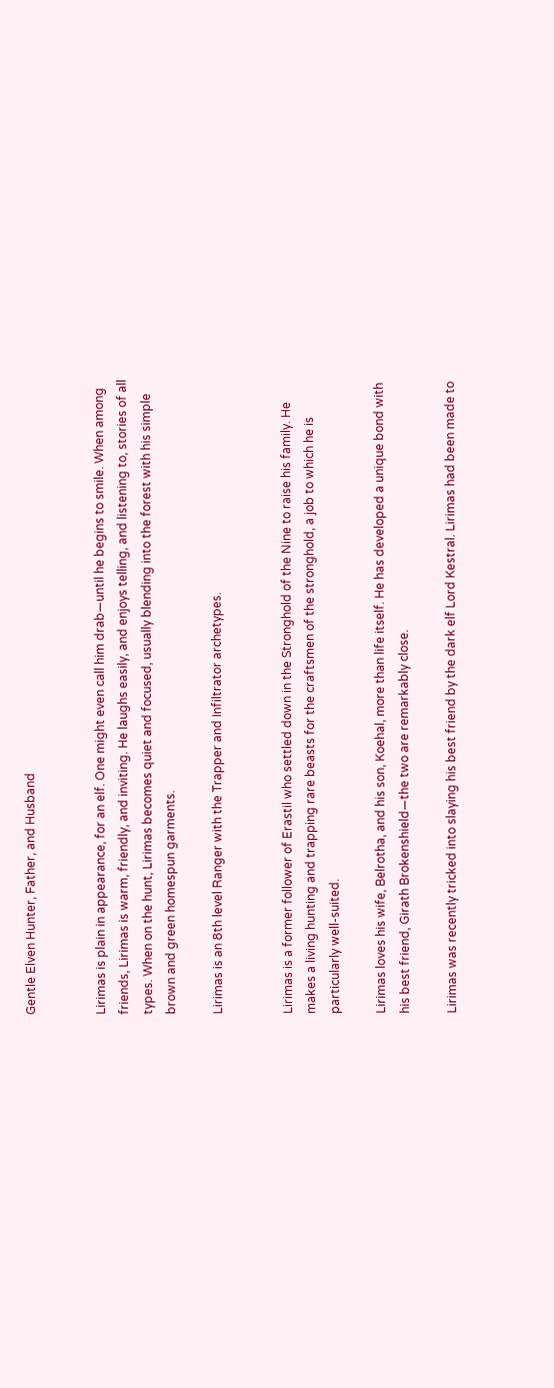Gentle Elven Hunter, Father, and Husband


Lirimas is plain in appearance, for an elf. One might even call him drab—until he begins to smile. When among friends, Lirimas is warm, friendly, and inviting. He laughs easily, and enjoys telling, and listening to, stories of all types. When on the hunt, Lirimas becomes quiet and focused, usually blending into the forest with his simple brown and green homespun garments.

Lirimas is an 8th level Ranger with the Trapper and Infiltrator archetypes.


Lirimas is a former follower of Erastil who settled down in the Stronghold of the Nine to raise his family. He makes a living hunting and trapping rare beasts for the craftsmen of the stronghold, a job to which he is particularly well-suited.

Lirimas loves his wife, Belrotha, and his son, Koehal, more than life itself. He has developed a unique bond with his best friend, Girath Brokenshield—the two are remarkably close.

Lirimas was recently tricked into slaying his best friend by the dark elf Lord Kestral. Lirimas had been made to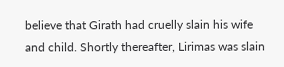believe that Girath had cruelly slain his wife and child. Shortly thereafter, Lirimas was slain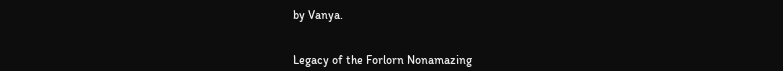by Vanya.


Legacy of the Forlorn Nonamazing